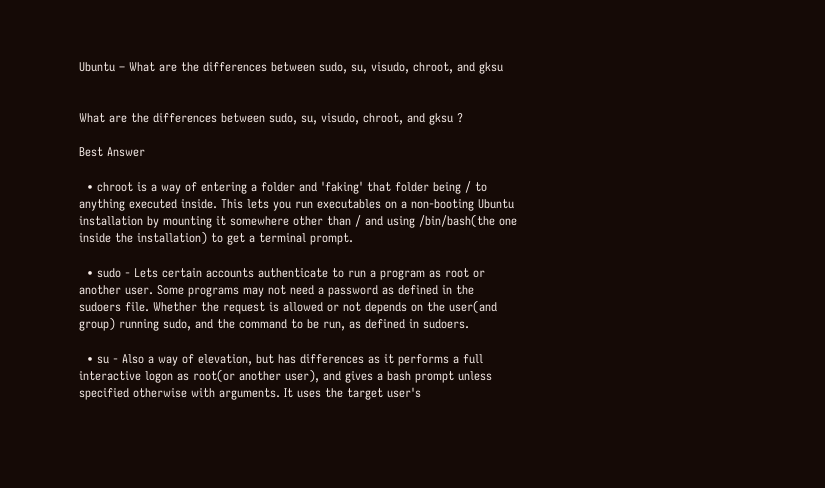Ubuntu – What are the differences between sudo, su, visudo, chroot, and gksu


What are the differences between sudo, su, visudo, chroot, and gksu ?

Best Answer

  • chroot is a way of entering a folder and 'faking' that folder being / to anything executed inside. This lets you run executables on a non-booting Ubuntu installation by mounting it somewhere other than / and using /bin/bash(the one inside the installation) to get a terminal prompt.

  • sudo - Lets certain accounts authenticate to run a program as root or another user. Some programs may not need a password as defined in the sudoers file. Whether the request is allowed or not depends on the user(and group) running sudo, and the command to be run, as defined in sudoers.

  • su - Also a way of elevation, but has differences as it performs a full interactive logon as root(or another user), and gives a bash prompt unless specified otherwise with arguments. It uses the target user's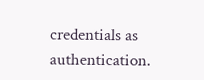credentials as authentication.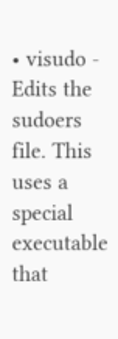• visudo - Edits the sudoers file. This uses a special executable that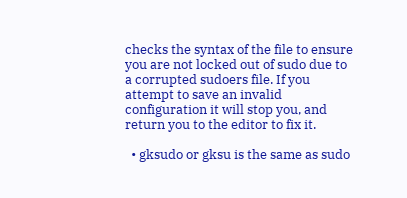checks the syntax of the file to ensure you are not locked out of sudo due to a corrupted sudoers file. If you attempt to save an invalid configuration it will stop you, and return you to the editor to fix it.

  • gksudo or gksu is the same as sudo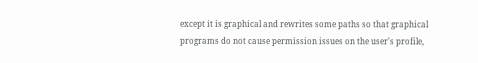except it is graphical and rewrites some paths so that graphical programs do not cause permission issues on the user's profile,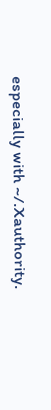especially with ~/.Xauthority.